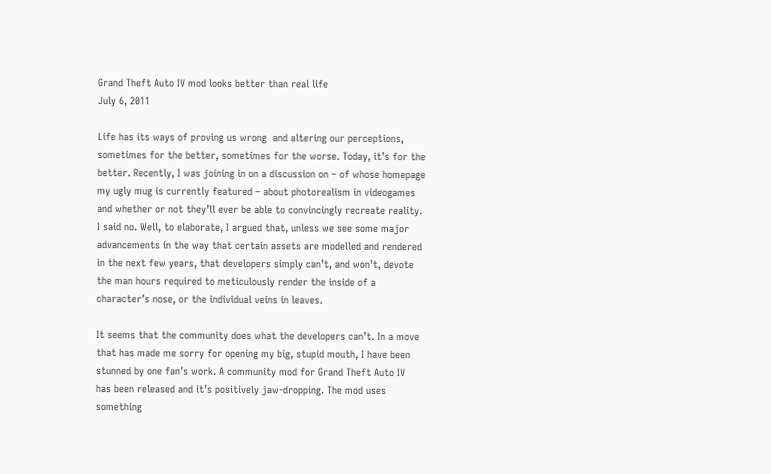Grand Theft Auto IV mod looks better than real life
July 6, 2011

Life has its ways of proving us wrong  and altering our perceptions, sometimes for the better, sometimes for the worse. Today, it’s for the better. Recently, I was joining in on a discussion on – of whose homepage my ugly mug is currently featured – about photorealism in videogames and whether or not they’ll ever be able to convincingly recreate reality. I said no. Well, to elaborate, I argued that, unless we see some major advancements in the way that certain assets are modelled and rendered in the next few years, that developers simply can’t, and won’t, devote the man hours required to meticulously render the inside of a character’s nose, or the individual veins in leaves.

It seems that the community does what the developers can’t. In a move that has made me sorry for opening my big, stupid mouth, I have been stunned by one fan’s work. A community mod for Grand Theft Auto IV  has been released and it’s positively jaw-dropping. The mod uses something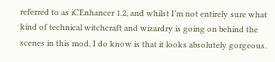referred to as iCEnhancer 1.2, and whilst I’m not entirely sure what kind of technical witchcraft and wizardry is going on behind the scenes in this mod, I do know is that it looks absolutely gorgeous.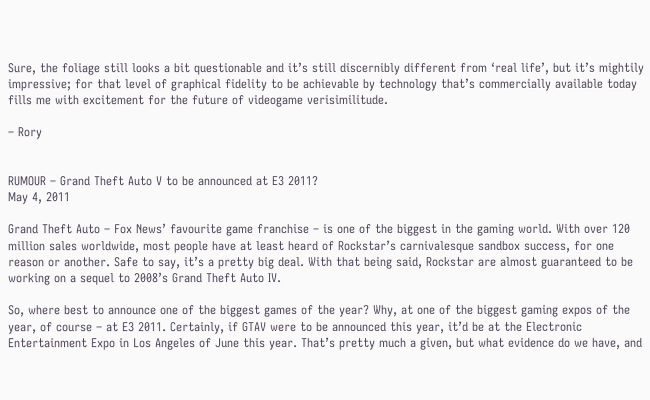Sure, the foliage still looks a bit questionable and it’s still discernibly different from ‘real life’, but it’s mightily impressive; for that level of graphical fidelity to be achievable by technology that’s commercially available today fills me with excitement for the future of videogame verisimilitude.

– Rory


RUMOUR – Grand Theft Auto V to be announced at E3 2011?
May 4, 2011

Grand Theft Auto – Fox News’ favourite game franchise – is one of the biggest in the gaming world. With over 120 million sales worldwide, most people have at least heard of Rockstar’s carnivalesque sandbox success, for one reason or another. Safe to say, it’s a pretty big deal. With that being said, Rockstar are almost guaranteed to be working on a sequel to 2008’s Grand Theft Auto IV.

So, where best to announce one of the biggest games of the year? Why, at one of the biggest gaming expos of the year, of course – at E3 2011. Certainly, if GTAV were to be announced this year, it’d be at the Electronic Entertainment Expo in Los Angeles of June this year. That’s pretty much a given, but what evidence do we have, and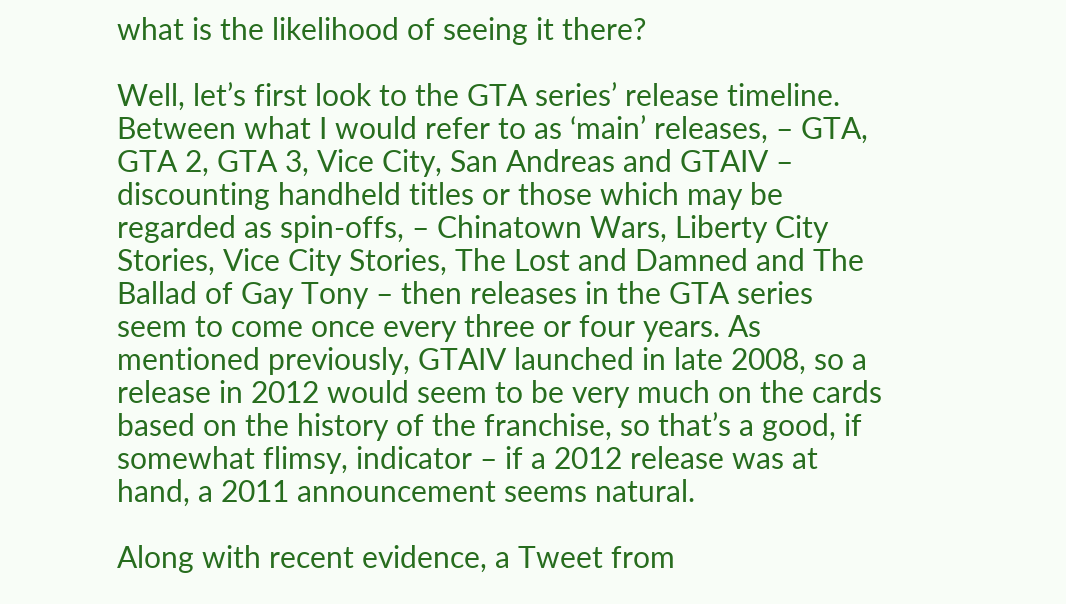what is the likelihood of seeing it there?

Well, let’s first look to the GTA series’ release timeline. Between what I would refer to as ‘main’ releases, – GTA, GTA 2, GTA 3, Vice City, San Andreas and GTAIV –  discounting handheld titles or those which may be regarded as spin-offs, – Chinatown Wars, Liberty City Stories, Vice City Stories, The Lost and Damned and The Ballad of Gay Tony – then releases in the GTA series seem to come once every three or four years. As mentioned previously, GTAIV launched in late 2008, so a release in 2012 would seem to be very much on the cards based on the history of the franchise, so that’s a good, if somewhat flimsy, indicator – if a 2012 release was at hand, a 2011 announcement seems natural.

Along with recent evidence, a Tweet from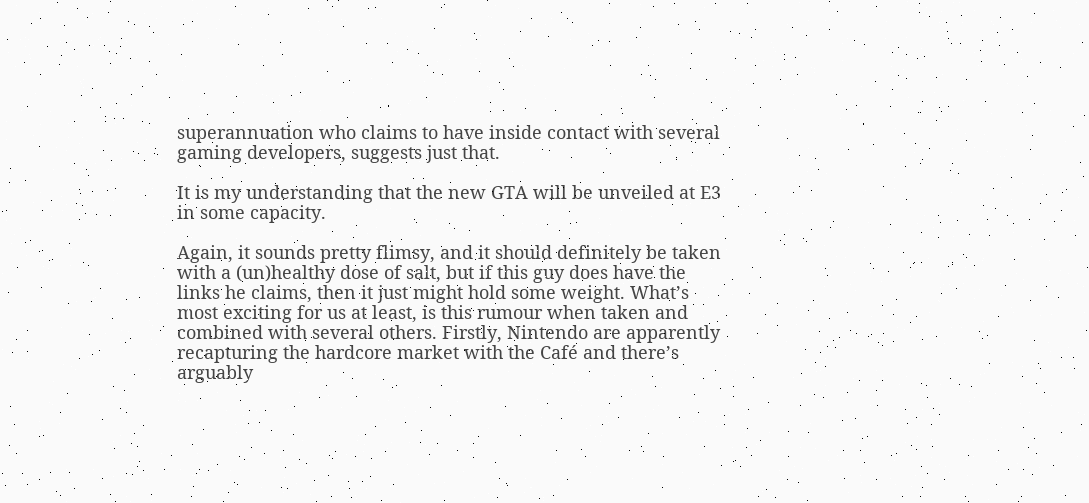superannuation who claims to have inside contact with several gaming developers, suggests just that.

It is my understanding that the new GTA will be unveiled at E3 in some capacity.

Again, it sounds pretty flimsy, and it should definitely be taken with a (un)healthy dose of salt, but if this guy does have the links he claims, then it just might hold some weight. What’s most exciting for us at least, is this rumour when taken and combined with several others. Firstly, Nintendo are apparently recapturing the hardcore market with the Café and there’s arguably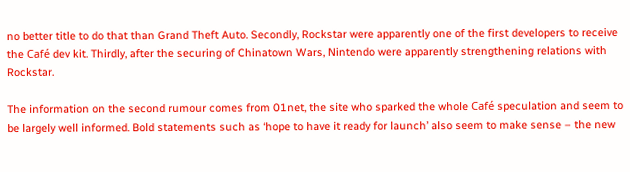no better title to do that than Grand Theft Auto. Secondly, Rockstar were apparently one of the first developers to receive the Café dev kit. Thirdly, after the securing of Chinatown Wars, Nintendo were apparently strengthening relations with Rockstar.

The information on the second rumour comes from 01net, the site who sparked the whole Café speculation and seem to be largely well informed. Bold statements such as ‘hope to have it ready for launch’ also seem to make sense – the new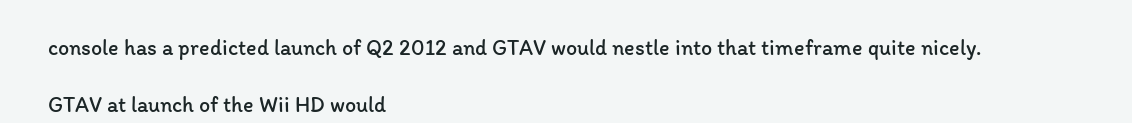console has a predicted launch of Q2 2012 and GTAV would nestle into that timeframe quite nicely.

GTAV at launch of the Wii HD would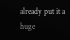already put it a huge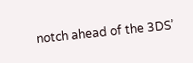notch ahead of the 3DS’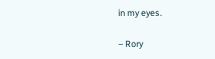in my eyes.

– Rory